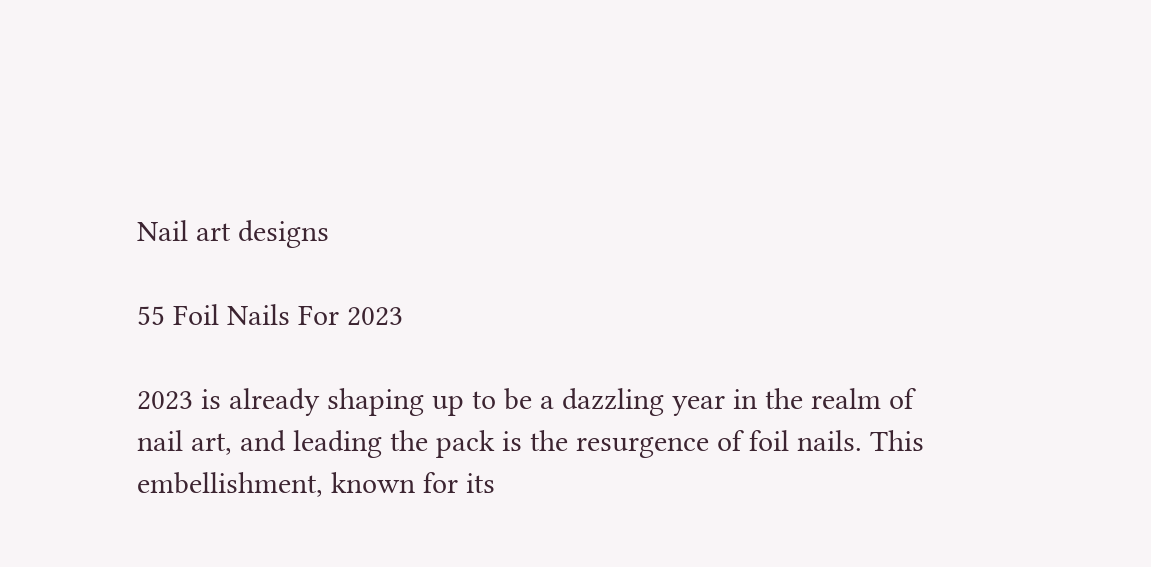Nail art designs

55 Foil Nails For 2023

2023 is already shaping up to be a dazzling year in the realm of nail art, and leading the pack is the resurgence of foil nails. This embellishment, known for its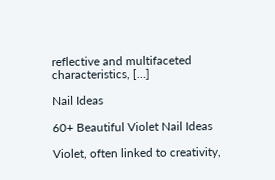reflective and multifaceted characteristics, […]

Nail Ideas

60+ Beautiful Violet Nail Ideas

Violet, often linked to creativity,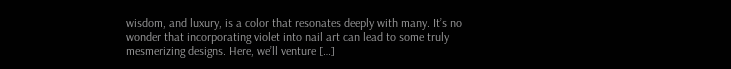wisdom, and luxury, is a color that resonates deeply with many. It’s no wonder that incorporating violet into nail art can lead to some truly mesmerizing designs. Here, we’ll venture […]